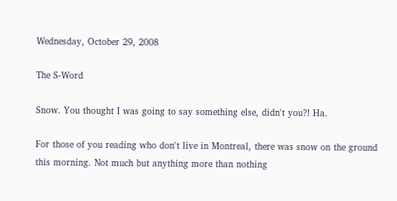Wednesday, October 29, 2008

The S-Word

Snow. You thought I was going to say something else, didn't you?! Ha.

For those of you reading who don't live in Montreal, there was snow on the ground this morning. Not much but anything more than nothing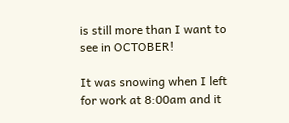is still more than I want to see in OCTOBER!

It was snowing when I left for work at 8:00am and it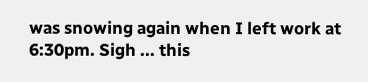was snowing again when I left work at 6:30pm. Sigh ... this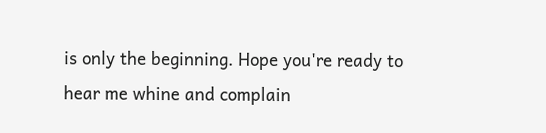is only the beginning. Hope you're ready to hear me whine and complain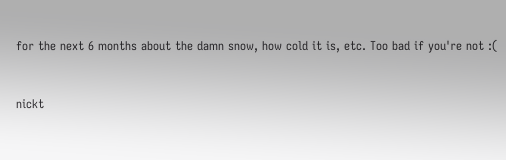for the next 6 months about the damn snow, how cold it is, etc. Too bad if you're not :(


nickt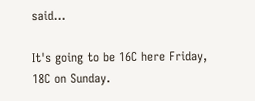said...

It's going to be 16C here Friday, 18C on Sunday.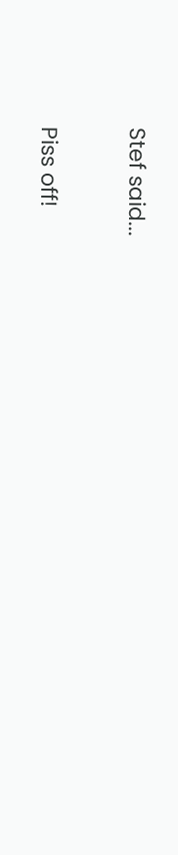Stef said...

Piss off!